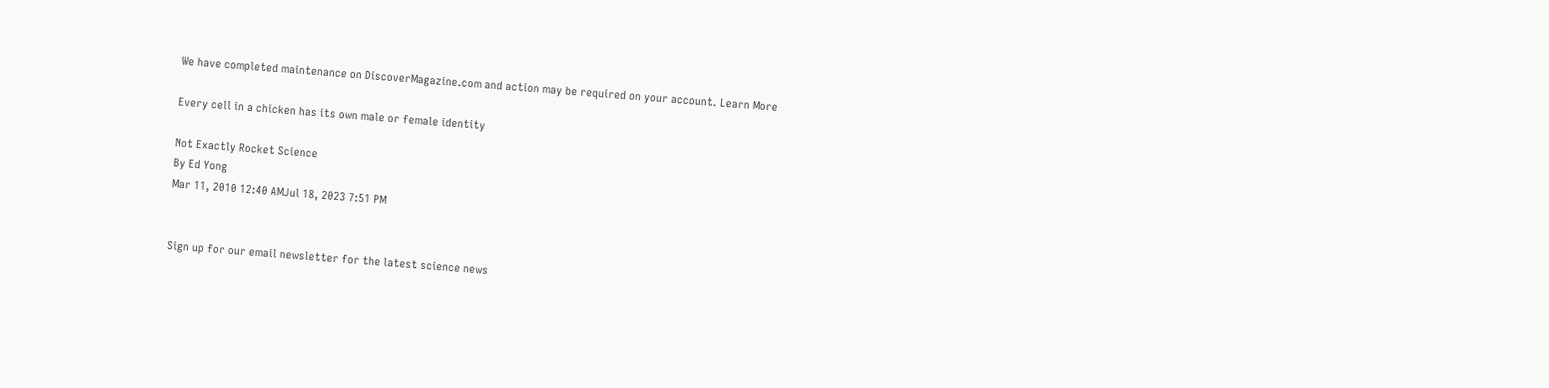We have completed maintenance on DiscoverMagazine.com and action may be required on your account. Learn More

Every cell in a chicken has its own male or female identity

Not Exactly Rocket Science
By Ed Yong
Mar 11, 2010 12:40 AMJul 18, 2023 7:51 PM


Sign up for our email newsletter for the latest science news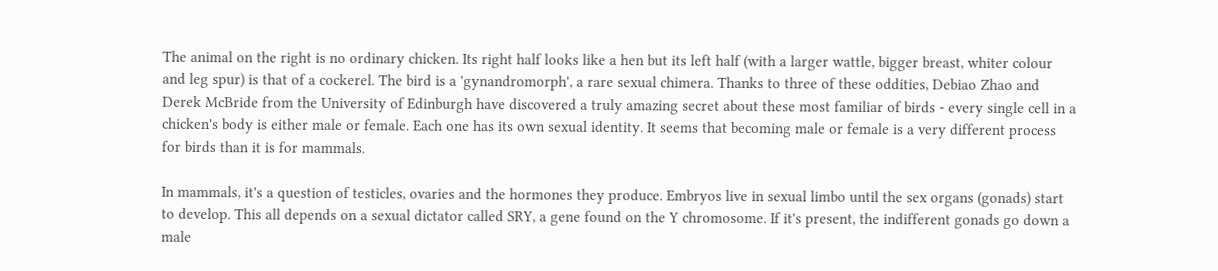The animal on the right is no ordinary chicken. Its right half looks like a hen but its left half (with a larger wattle, bigger breast, whiter colour and leg spur) is that of a cockerel. The bird is a 'gynandromorph', a rare sexual chimera. Thanks to three of these oddities, Debiao Zhao and Derek McBride from the University of Edinburgh have discovered a truly amazing secret about these most familiar of birds - every single cell in a chicken's body is either male or female. Each one has its own sexual identity. It seems that becoming male or female is a very different process for birds than it is for mammals.

In mammals, it's a question of testicles, ovaries and the hormones they produce. Embryos live in sexual limbo until the sex organs (gonads) start to develop. This all depends on a sexual dictator called SRY, a gene found on the Y chromosome. If it's present, the indifferent gonads go down a male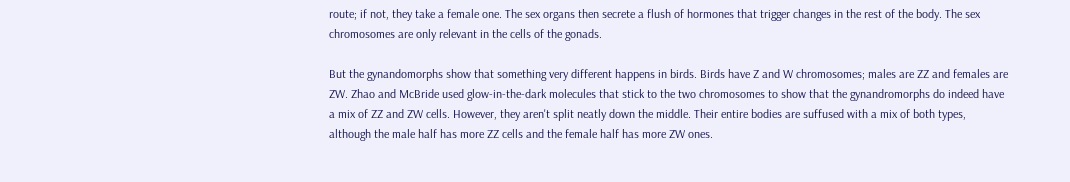route; if not, they take a female one. The sex organs then secrete a flush of hormones that trigger changes in the rest of the body. The sex chromosomes are only relevant in the cells of the gonads.

But the gynandomorphs show that something very different happens in birds. Birds have Z and W chromosomes; males are ZZ and females are ZW. Zhao and McBride used glow-in-the-dark molecules that stick to the two chromosomes to show that the gynandromorphs do indeed have a mix of ZZ and ZW cells. However, they aren't split neatly down the middle. Their entire bodies are suffused with a mix of both types, although the male half has more ZZ cells and the female half has more ZW ones.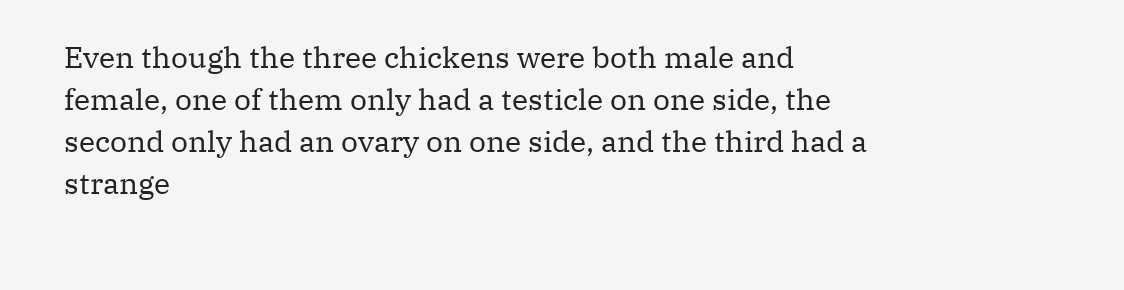Even though the three chickens were both male and female, one of them only had a testicle on one side, the second only had an ovary on one side, and the third had a strange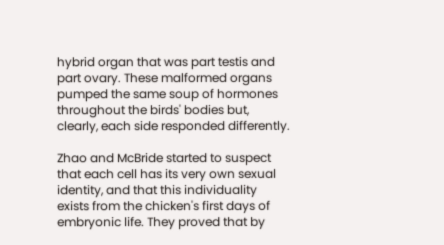hybrid organ that was part testis and part ovary. These malformed organs pumped the same soup of hormones throughout the birds' bodies but, clearly, each side responded differently.

Zhao and McBride started to suspect that each cell has its very own sexual identity, and that this individuality exists from the chicken's first days of embryonic life. They proved that by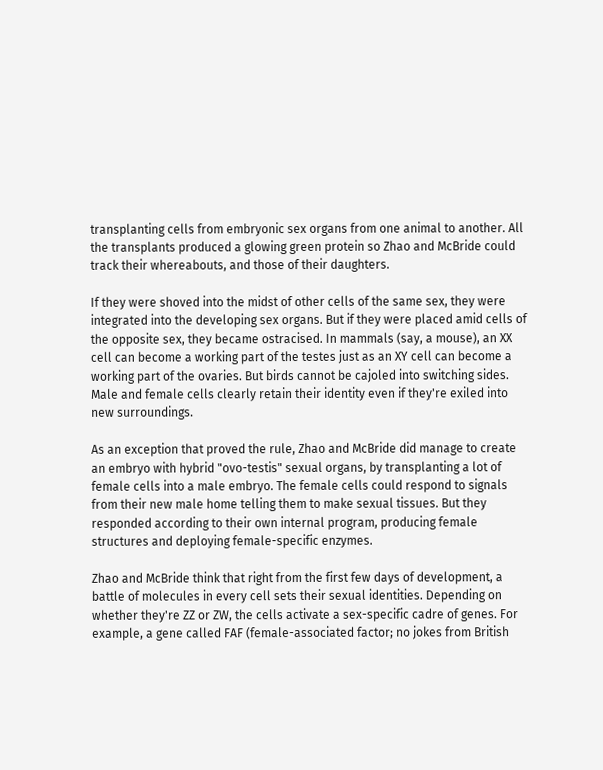transplanting cells from embryonic sex organs from one animal to another. All the transplants produced a glowing green protein so Zhao and McBride could track their whereabouts, and those of their daughters.

If they were shoved into the midst of other cells of the same sex, they were integrated into the developing sex organs. But if they were placed amid cells of the opposite sex, they became ostracised. In mammals (say, a mouse), an XX cell can become a working part of the testes just as an XY cell can become a working part of the ovaries. But birds cannot be cajoled into switching sides. Male and female cells clearly retain their identity even if they're exiled into new surroundings.

As an exception that proved the rule, Zhao and McBride did manage to create an embryo with hybrid "ovo-testis" sexual organs, by transplanting a lot of female cells into a male embryo. The female cells could respond to signals from their new male home telling them to make sexual tissues. But they responded according to their own internal program, producing female structures and deploying female-specific enzymes.

Zhao and McBride think that right from the first few days of development, a battle of molecules in every cell sets their sexual identities. Depending on whether they're ZZ or ZW, the cells activate a sex-specific cadre of genes. For example, a gene called FAF (female-associated factor; no jokes from British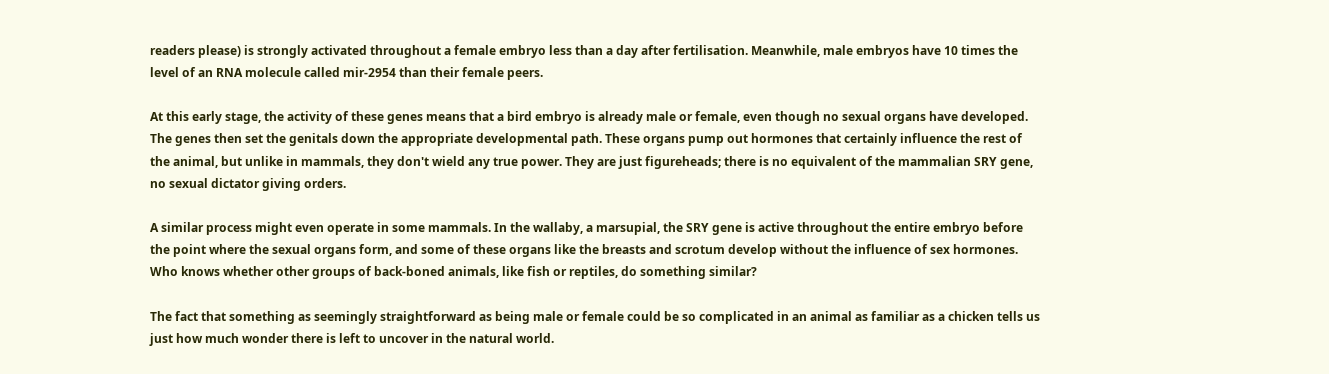readers please) is strongly activated throughout a female embryo less than a day after fertilisation. Meanwhile, male embryos have 10 times the level of an RNA molecule called mir-2954 than their female peers.

At this early stage, the activity of these genes means that a bird embryo is already male or female, even though no sexual organs have developed. The genes then set the genitals down the appropriate developmental path. These organs pump out hormones that certainly influence the rest of the animal, but unlike in mammals, they don't wield any true power. They are just figureheads; there is no equivalent of the mammalian SRY gene, no sexual dictator giving orders.

A similar process might even operate in some mammals. In the wallaby, a marsupial, the SRY gene is active throughout the entire embryo before the point where the sexual organs form, and some of these organs like the breasts and scrotum develop without the influence of sex hormones. Who knows whether other groups of back-boned animals, like fish or reptiles, do something similar?

The fact that something as seemingly straightforward as being male or female could be so complicated in an animal as familiar as a chicken tells us just how much wonder there is left to uncover in the natural world.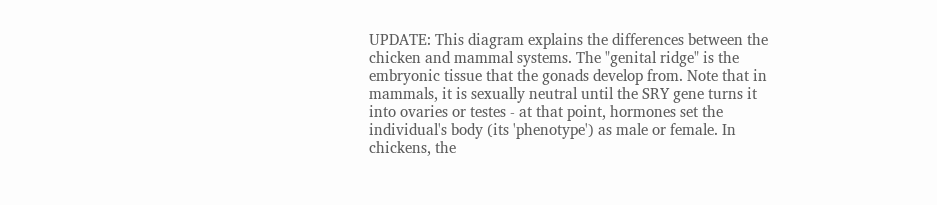UPDATE: This diagram explains the differences between the chicken and mammal systems. The "genital ridge" is the embryonic tissue that the gonads develop from. Note that in mammals, it is sexually neutral until the SRY gene turns it into ovaries or testes - at that point, hormones set the individual's body (its 'phenotype') as male or female. In chickens, the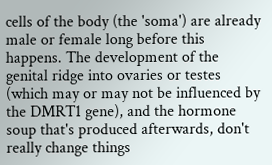cells of the body (the 'soma') are already male or female long before this happens. The development of the genital ridge into ovaries or testes (which may or may not be influenced by the DMRT1 gene), and the hormone soup that's produced afterwards, don't really change things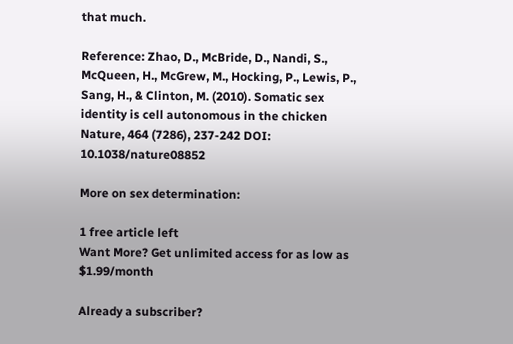that much.

Reference: Zhao, D., McBride, D., Nandi, S., McQueen, H., McGrew, M., Hocking, P., Lewis, P., Sang, H., & Clinton, M. (2010). Somatic sex identity is cell autonomous in the chicken Nature, 464 (7286), 237-242 DOI: 10.1038/nature08852

More on sex determination:

1 free article left
Want More? Get unlimited access for as low as $1.99/month

Already a subscriber?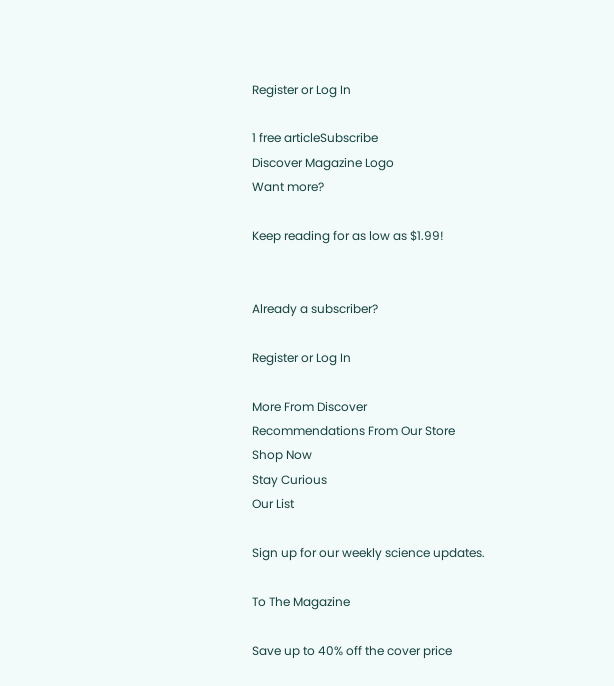Register or Log In

1 free articleSubscribe
Discover Magazine Logo
Want more?

Keep reading for as low as $1.99!


Already a subscriber?

Register or Log In

More From Discover
Recommendations From Our Store
Shop Now
Stay Curious
Our List

Sign up for our weekly science updates.

To The Magazine

Save up to 40% off the cover price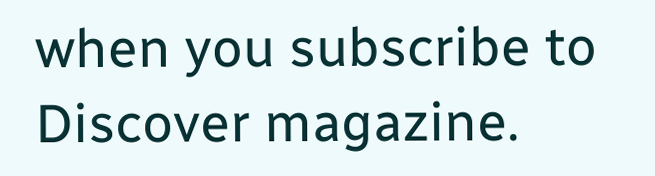when you subscribe to Discover magazine.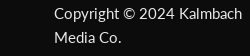Copyright © 2024 Kalmbach Media Co.